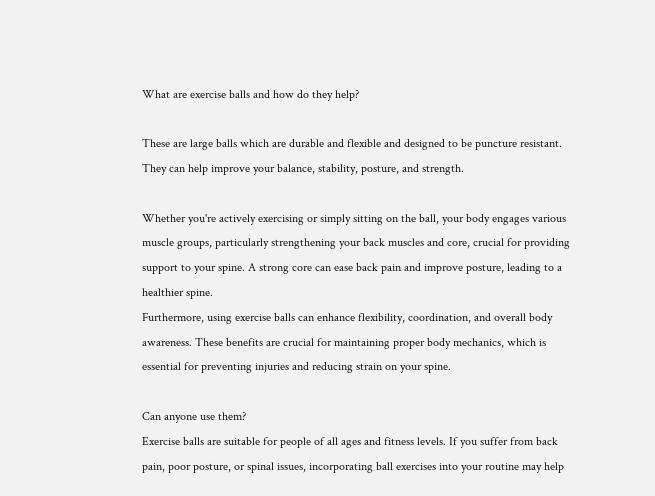What are exercise balls and how do they help?

These are large balls which are durable and flexible and designed to be puncture resistant. They can help improve your balance, stability, posture, and strength.

Whether you're actively exercising or simply sitting on the ball, your body engages various muscle groups, particularly strengthening your back muscles and core, crucial for providing support to your spine. A strong core can ease back pain and improve posture, leading to a healthier spine.
Furthermore, using exercise balls can enhance flexibility, coordination, and overall body awareness. These benefits are crucial for maintaining proper body mechanics, which is essential for preventing injuries and reducing strain on your spine.

Can anyone use them?
Exercise balls are suitable for people of all ages and fitness levels. If you suffer from back pain, poor posture, or spinal issues, incorporating ball exercises into your routine may help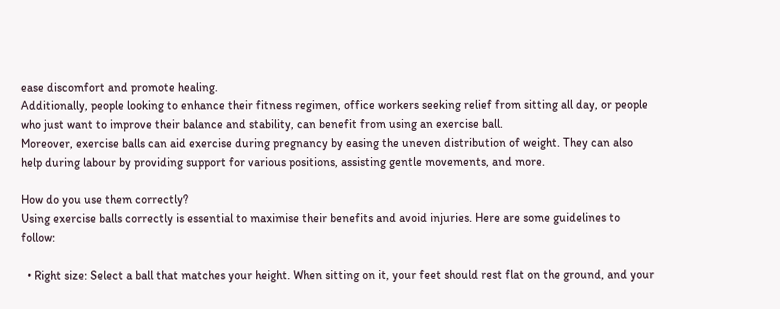ease discomfort and promote healing.
Additionally, people looking to enhance their fitness regimen, office workers seeking relief from sitting all day, or people who just want to improve their balance and stability, can benefit from using an exercise ball.
Moreover, exercise balls can aid exercise during pregnancy by easing the uneven distribution of weight. They can also help during labour by providing support for various positions, assisting gentle movements, and more.

How do you use them correctly?
Using exercise balls correctly is essential to maximise their benefits and avoid injuries. Here are some guidelines to follow:

  • Right size: Select a ball that matches your height. When sitting on it, your feet should rest flat on the ground, and your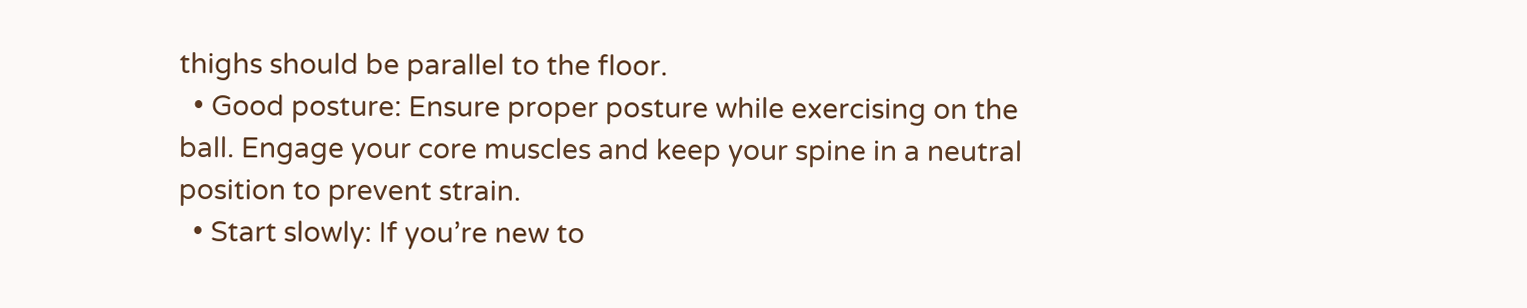thighs should be parallel to the floor.
  • Good posture: Ensure proper posture while exercising on the ball. Engage your core muscles and keep your spine in a neutral position to prevent strain.
  • Start slowly: If you’re new to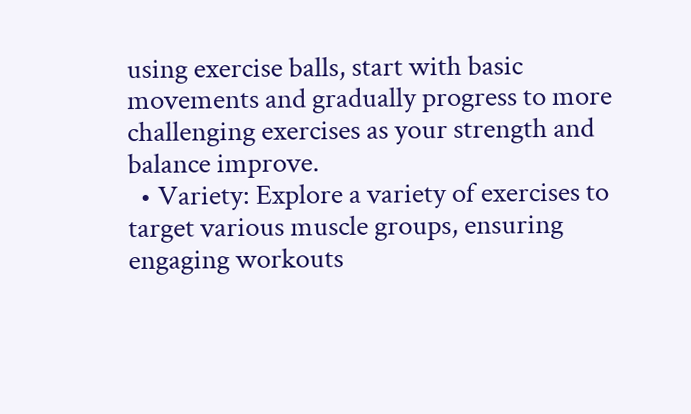using exercise balls, start with basic movements and gradually progress to more challenging exercises as your strength and balance improve.
  • Variety: Explore a variety of exercises to target various muscle groups, ensuring engaging workouts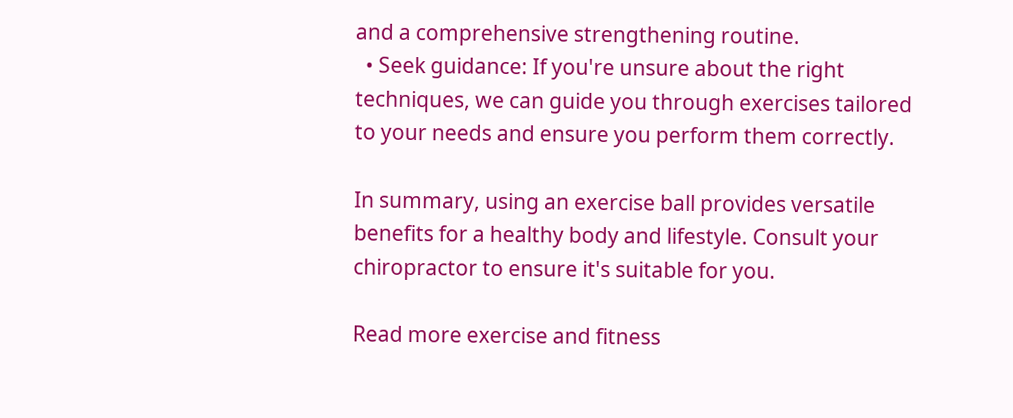and a comprehensive strengthening routine.
  • Seek guidance: If you're unsure about the right techniques, we can guide you through exercises tailored to your needs and ensure you perform them correctly.

In summary, using an exercise ball provides versatile benefits for a healthy body and lifestyle. Consult your chiropractor to ensure it's suitable for you.

Read more exercise and fitness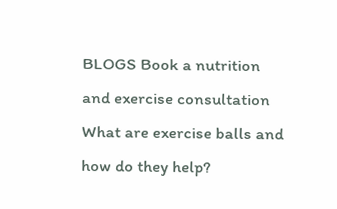BLOGS Book a nutrition and exercise consultation
What are exercise balls and how do they help?